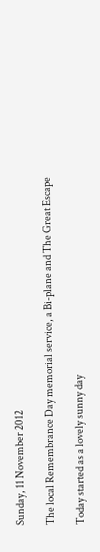Sunday, 11 November 2012

The local Remembrance Day memorial service, a Bi-plane and The Great Escape

Today started as a lovely sunny day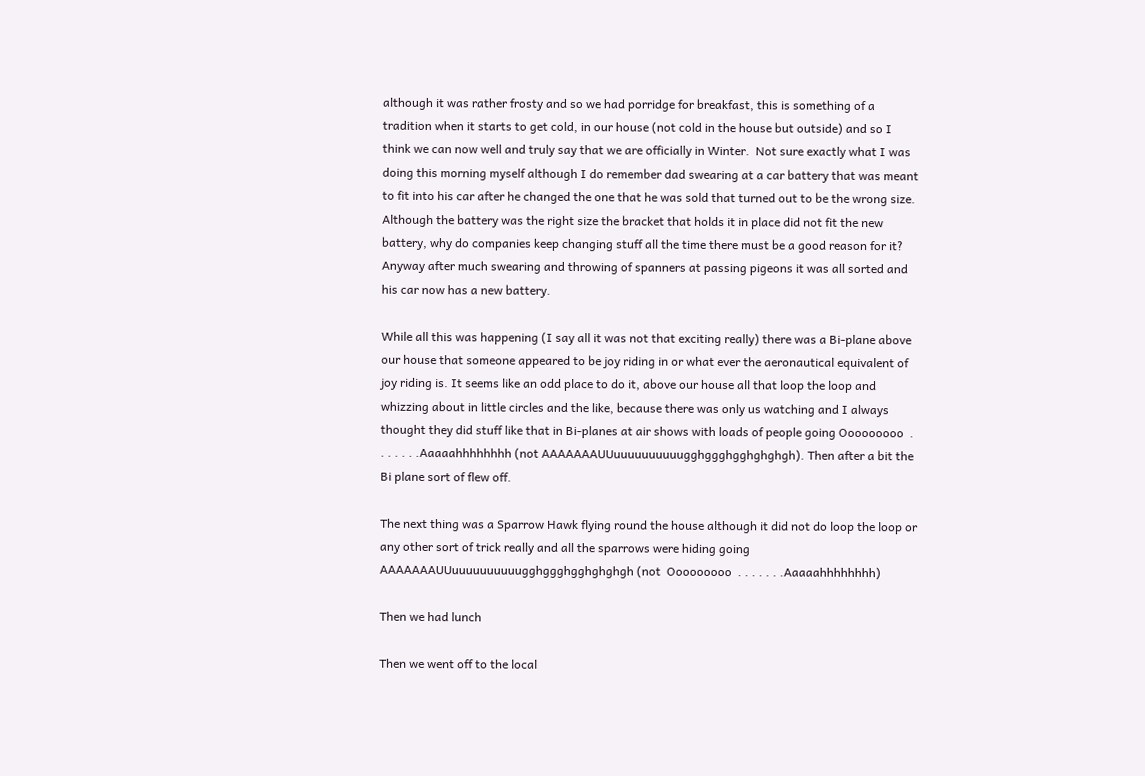although it was rather frosty and so we had porridge for breakfast, this is something of a tradition when it starts to get cold, in our house (not cold in the house but outside) and so I think we can now well and truly say that we are officially in Winter.  Not sure exactly what I was doing this morning myself although I do remember dad swearing at a car battery that was meant to fit into his car after he changed the one that he was sold that turned out to be the wrong size.  Although the battery was the right size the bracket that holds it in place did not fit the new battery, why do companies keep changing stuff all the time there must be a good reason for it? Anyway after much swearing and throwing of spanners at passing pigeons it was all sorted and his car now has a new battery.

While all this was happening (I say all it was not that exciting really) there was a Bi-plane above our house that someone appeared to be joy riding in or what ever the aeronautical equivalent of joy riding is. It seems like an odd place to do it, above our house all that loop the loop and whizzing about in little circles and the like, because there was only us watching and I always thought they did stuff like that in Bi-planes at air shows with loads of people going Ooooooooo  . . . . . . .Aaaaahhhhhhhh (not AAAAAAAUUuuuuuuuuuugghggghgghghghgh). Then after a bit the Bi plane sort of flew off.

The next thing was a Sparrow Hawk flying round the house although it did not do loop the loop or any other sort of trick really and all the sparrows were hiding going AAAAAAAUUuuuuuuuuuugghggghgghghghgh (not  Ooooooooo  . . . . . . .Aaaaahhhhhhhh)

Then we had lunch

Then we went off to the local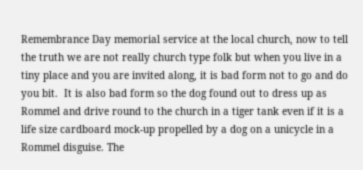Remembrance Day memorial service at the local church, now to tell the truth we are not really church type folk but when you live in a tiny place and you are invited along, it is bad form not to go and do you bit.  It is also bad form so the dog found out to dress up as Rommel and drive round to the church in a tiger tank even if it is a life size cardboard mock-up propelled by a dog on a unicycle in a Rommel disguise. The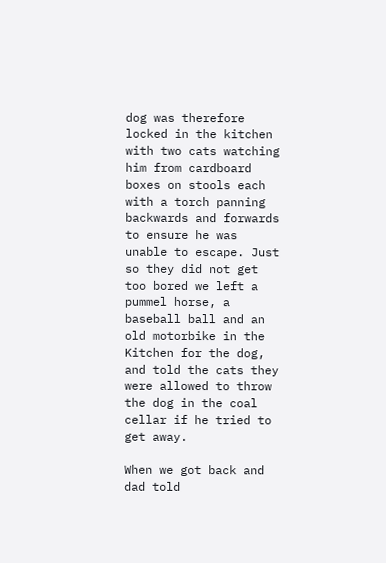dog was therefore locked in the kitchen with two cats watching him from cardboard boxes on stools each with a torch panning backwards and forwards to ensure he was unable to escape. Just so they did not get too bored we left a pummel horse, a baseball ball and an old motorbike in the Kitchen for the dog, and told the cats they were allowed to throw the dog in the coal cellar if he tried to get away.

When we got back and dad told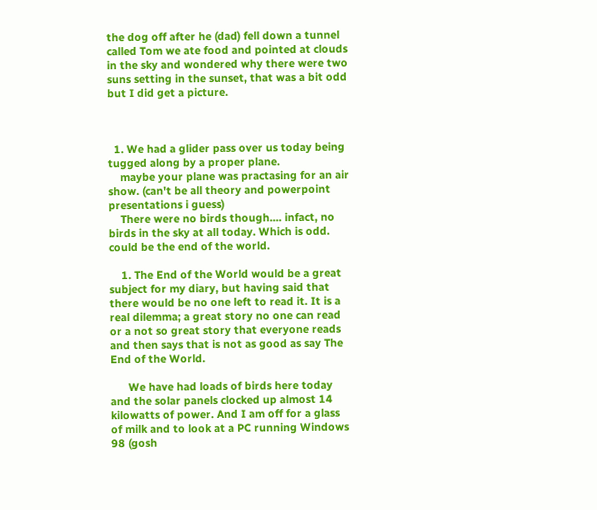the dog off after he (dad) fell down a tunnel called Tom we ate food and pointed at clouds in the sky and wondered why there were two suns setting in the sunset, that was a bit odd but I did get a picture.



  1. We had a glider pass over us today being tugged along by a proper plane.
    maybe your plane was practasing for an air show. (can't be all theory and powerpoint presentations i guess)
    There were no birds though.... infact, no birds in the sky at all today. Which is odd. could be the end of the world.

    1. The End of the World would be a great subject for my diary, but having said that there would be no one left to read it. It is a real dilemma; a great story no one can read or a not so great story that everyone reads and then says that is not as good as say The End of the World.

      We have had loads of birds here today and the solar panels clocked up almost 14 kilowatts of power. And I am off for a glass of milk and to look at a PC running Windows 98 (gosh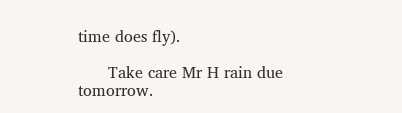time does fly).

      Take care Mr H rain due tomorrow.